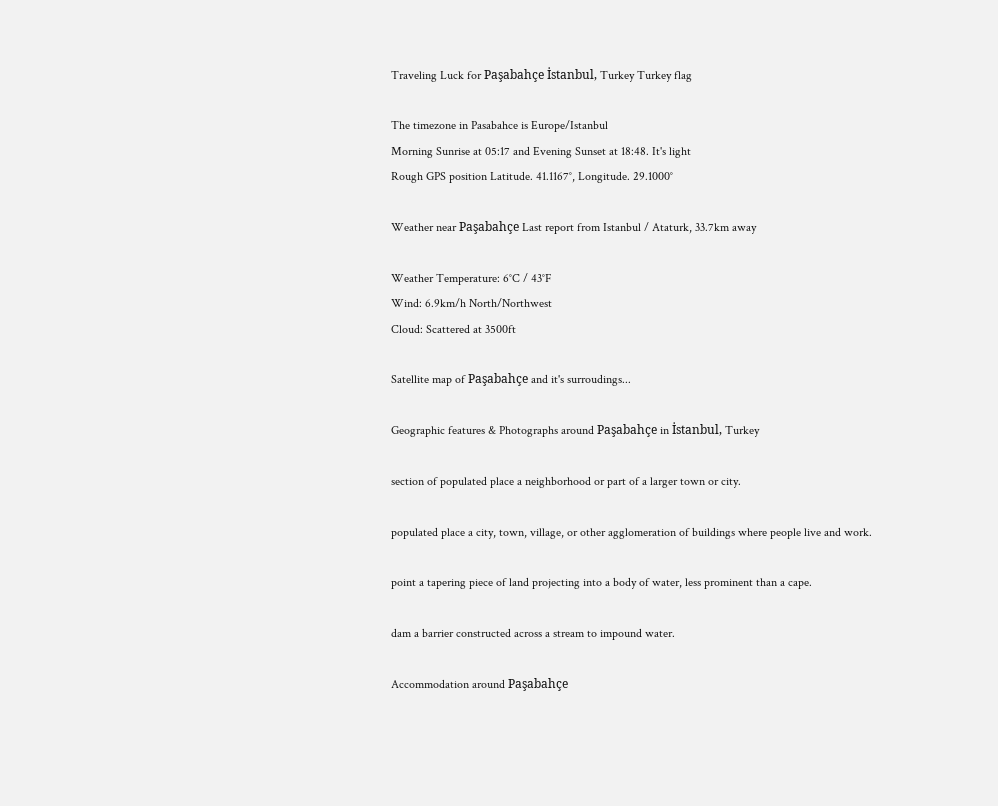Traveling Luck for Paşabahçe İstanbul, Turkey Turkey flag

The timezone in Pasabahce is Europe/Istanbul
Morning Sunrise at 05:17 and Evening Sunset at 18:48. It's light
Rough GPS position Latitude. 41.1167°, Longitude. 29.1000°

Weather near Paşabahçe Last report from Istanbul / Ataturk, 33.7km away

Weather Temperature: 6°C / 43°F
Wind: 6.9km/h North/Northwest
Cloud: Scattered at 3500ft

Satellite map of Paşabahçe and it's surroudings...

Geographic features & Photographs around Paşabahçe in İstanbul, Turkey

section of populated place a neighborhood or part of a larger town or city.

populated place a city, town, village, or other agglomeration of buildings where people live and work.

point a tapering piece of land projecting into a body of water, less prominent than a cape.

dam a barrier constructed across a stream to impound water.

Accommodation around Paşabahçe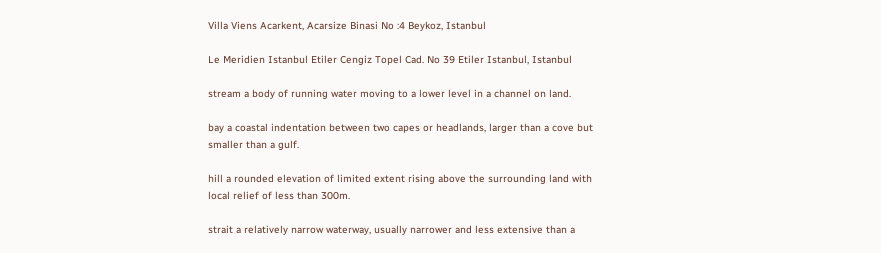Villa Viens Acarkent, Acarsize Binasi No :4 Beykoz, Istanbul

Le Meridien Istanbul Etiler Cengiz Topel Cad. No 39 Etiler Istanbul, Istanbul

stream a body of running water moving to a lower level in a channel on land.

bay a coastal indentation between two capes or headlands, larger than a cove but smaller than a gulf.

hill a rounded elevation of limited extent rising above the surrounding land with local relief of less than 300m.

strait a relatively narrow waterway, usually narrower and less extensive than a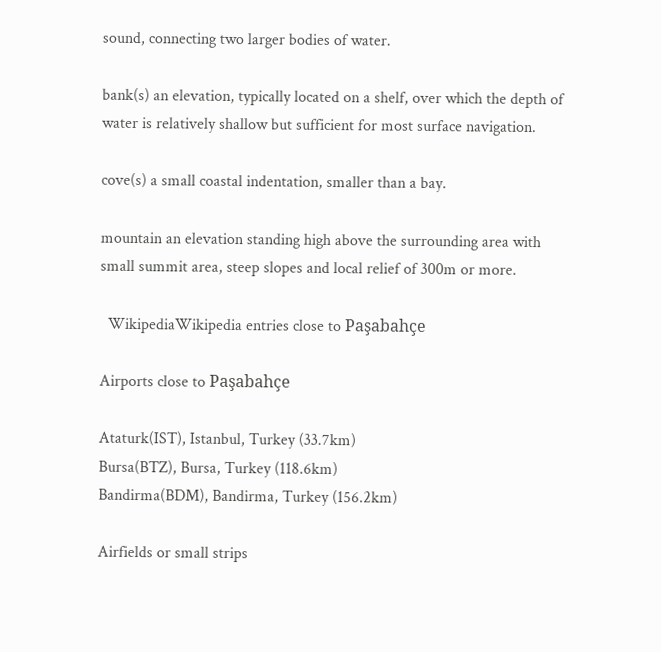sound, connecting two larger bodies of water.

bank(s) an elevation, typically located on a shelf, over which the depth of water is relatively shallow but sufficient for most surface navigation.

cove(s) a small coastal indentation, smaller than a bay.

mountain an elevation standing high above the surrounding area with small summit area, steep slopes and local relief of 300m or more.

  WikipediaWikipedia entries close to Paşabahçe

Airports close to Paşabahçe

Ataturk(IST), Istanbul, Turkey (33.7km)
Bursa(BTZ), Bursa, Turkey (118.6km)
Bandirma(BDM), Bandirma, Turkey (156.2km)

Airfields or small strips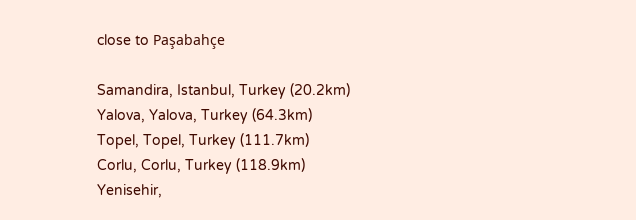close to Paşabahçe

Samandira, Istanbul, Turkey (20.2km)
Yalova, Yalova, Turkey (64.3km)
Topel, Topel, Turkey (111.7km)
Corlu, Corlu, Turkey (118.9km)
Yenisehir,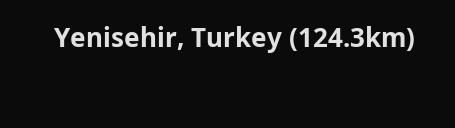Yenisehir, Turkey (124.3km)